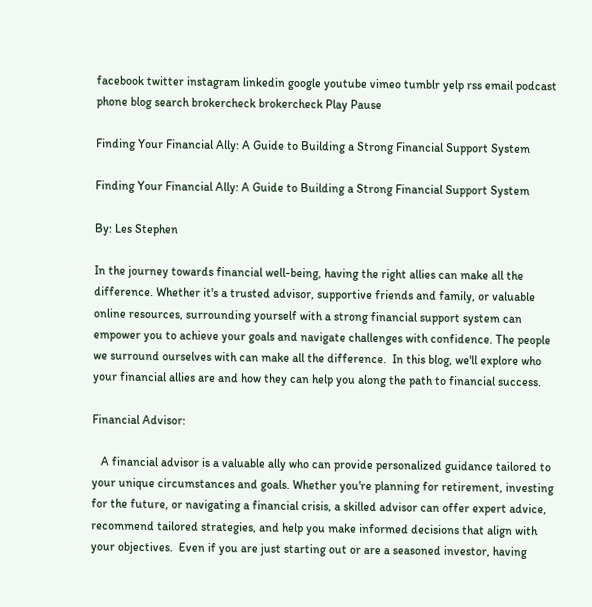facebook twitter instagram linkedin google youtube vimeo tumblr yelp rss email podcast phone blog search brokercheck brokercheck Play Pause

Finding Your Financial Ally: A Guide to Building a Strong Financial Support System

Finding Your Financial Ally: A Guide to Building a Strong Financial Support System

By: Les Stephen

In the journey towards financial well-being, having the right allies can make all the difference. Whether it's a trusted advisor, supportive friends and family, or valuable online resources, surrounding yourself with a strong financial support system can empower you to achieve your goals and navigate challenges with confidence. The people we surround ourselves with can make all the difference.  In this blog, we'll explore who your financial allies are and how they can help you along the path to financial success.

Financial Advisor:

   A financial advisor is a valuable ally who can provide personalized guidance tailored to your unique circumstances and goals. Whether you're planning for retirement, investing for the future, or navigating a financial crisis, a skilled advisor can offer expert advice, recommend tailored strategies, and help you make informed decisions that align with your objectives.  Even if you are just starting out or are a seasoned investor, having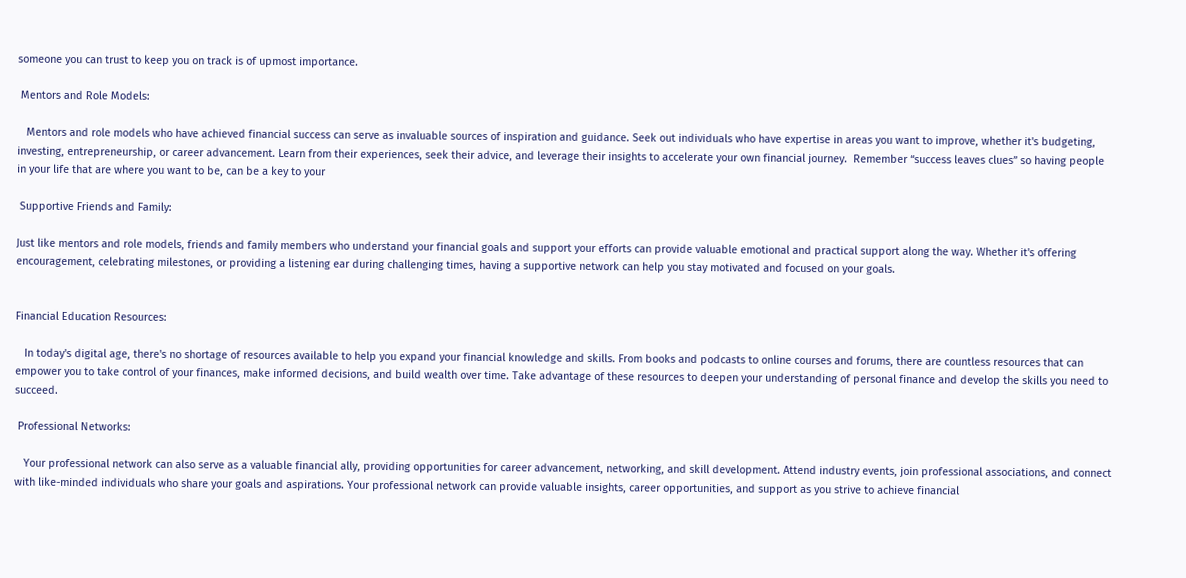someone you can trust to keep you on track is of upmost importance.

 Mentors and Role Models:

   Mentors and role models who have achieved financial success can serve as invaluable sources of inspiration and guidance. Seek out individuals who have expertise in areas you want to improve, whether it's budgeting, investing, entrepreneurship, or career advancement. Learn from their experiences, seek their advice, and leverage their insights to accelerate your own financial journey.  Remember “success leaves clues” so having people in your life that are where you want to be, can be a key to your

 Supportive Friends and Family:

Just like mentors and role models, friends and family members who understand your financial goals and support your efforts can provide valuable emotional and practical support along the way. Whether it's offering encouragement, celebrating milestones, or providing a listening ear during challenging times, having a supportive network can help you stay motivated and focused on your goals.


Financial Education Resources:

   In today's digital age, there's no shortage of resources available to help you expand your financial knowledge and skills. From books and podcasts to online courses and forums, there are countless resources that can empower you to take control of your finances, make informed decisions, and build wealth over time. Take advantage of these resources to deepen your understanding of personal finance and develop the skills you need to succeed.

 Professional Networks:

   Your professional network can also serve as a valuable financial ally, providing opportunities for career advancement, networking, and skill development. Attend industry events, join professional associations, and connect with like-minded individuals who share your goals and aspirations. Your professional network can provide valuable insights, career opportunities, and support as you strive to achieve financial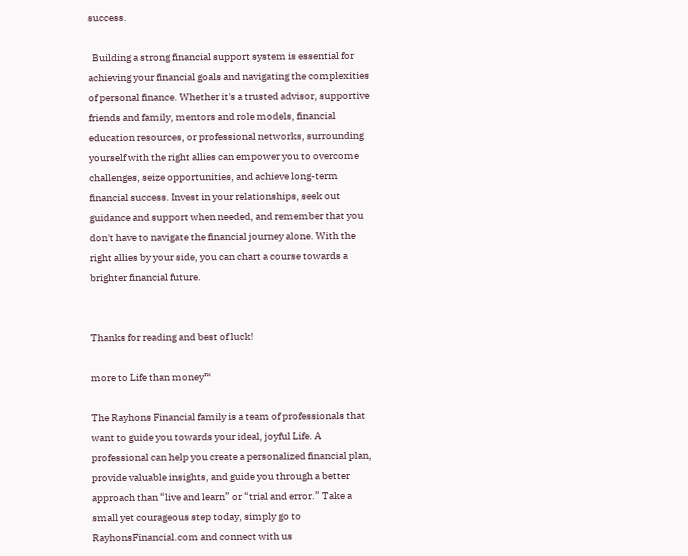success.

  Building a strong financial support system is essential for achieving your financial goals and navigating the complexities of personal finance. Whether it's a trusted advisor, supportive friends and family, mentors and role models, financial education resources, or professional networks, surrounding yourself with the right allies can empower you to overcome challenges, seize opportunities, and achieve long-term financial success. Invest in your relationships, seek out guidance and support when needed, and remember that you don't have to navigate the financial journey alone. With the right allies by your side, you can chart a course towards a brighter financial future.


Thanks for reading and best of luck!

more to Life than money™

The Rayhons Financial family is a team of professionals that want to guide you towards your ideal, joyful Life. A professional can help you create a personalized financial plan, provide valuable insights, and guide you through a better approach than “live and learn” or “trial and error.” Take a small yet courageous step today, simply go to RayhonsFinancial.com and connect with us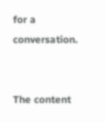for a conversation.


The content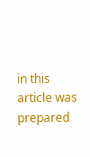in this article was prepared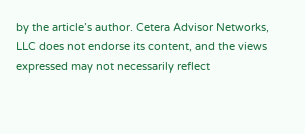by the article’s author. Cetera Advisor Networks, LLC does not endorse its content, and the views expressed may not necessarily reflect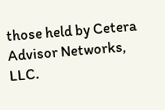those held by Cetera Advisor Networks, LLC.